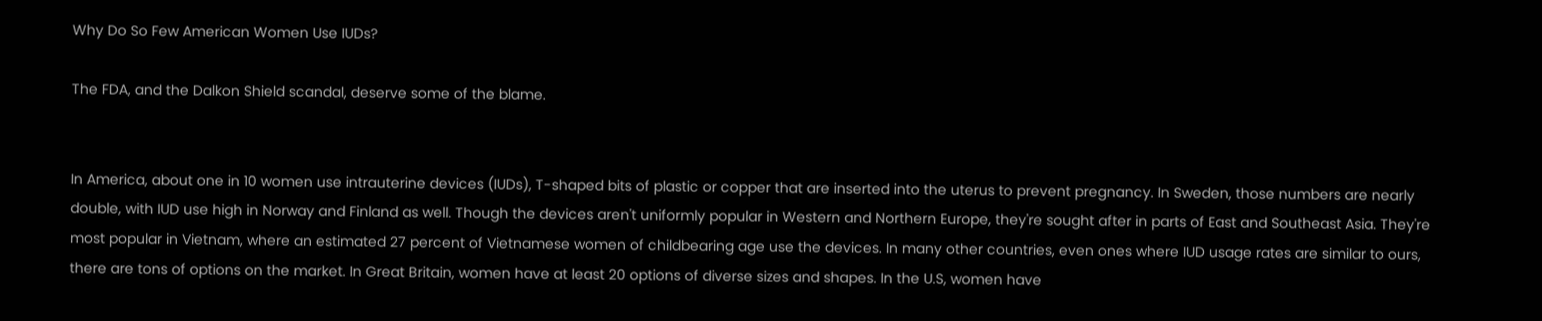Why Do So Few American Women Use IUDs?

The FDA, and the Dalkon Shield scandal, deserve some of the blame.


In America, about one in 10 women use intrauterine devices (IUDs), T-shaped bits of plastic or copper that are inserted into the uterus to prevent pregnancy. In Sweden, those numbers are nearly double, with IUD use high in Norway and Finland as well. Though the devices aren't uniformly popular in Western and Northern Europe, they're sought after in parts of East and Southeast Asia. They're most popular in Vietnam, where an estimated 27 percent of Vietnamese women of childbearing age use the devices. In many other countries, even ones where IUD usage rates are similar to ours, there are tons of options on the market. In Great Britain, women have at least 20 options of diverse sizes and shapes. In the U.S, women have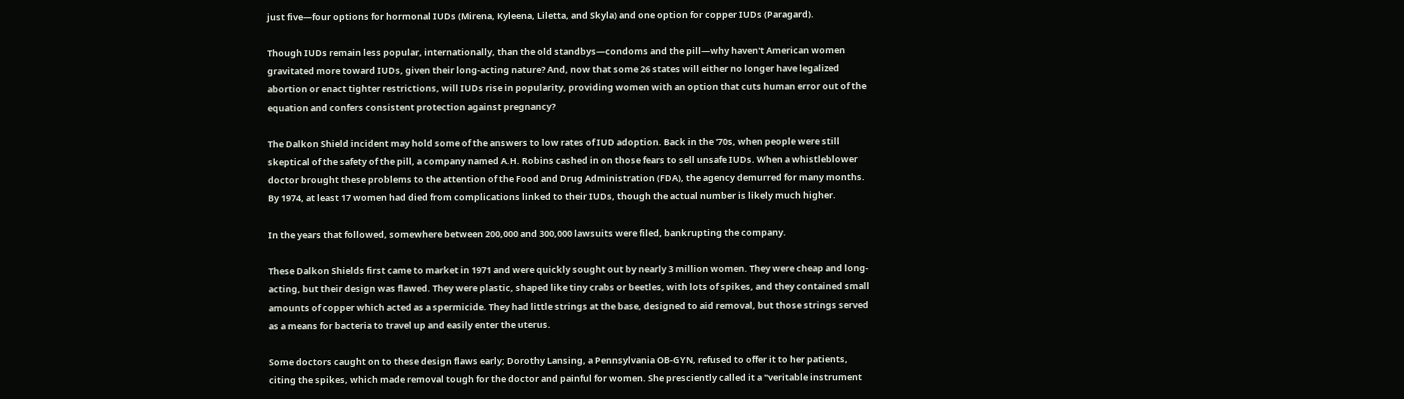just five—four options for hormonal IUDs (Mirena, Kyleena, Liletta, and Skyla) and one option for copper IUDs (Paragard).

Though IUDs remain less popular, internationally, than the old standbys—condoms and the pill—why haven't American women gravitated more toward IUDs, given their long-acting nature? And, now that some 26 states will either no longer have legalized abortion or enact tighter restrictions, will IUDs rise in popularity, providing women with an option that cuts human error out of the equation and confers consistent protection against pregnancy?

The Dalkon Shield incident may hold some of the answers to low rates of IUD adoption. Back in the '70s, when people were still skeptical of the safety of the pill, a company named A.H. Robins cashed in on those fears to sell unsafe IUDs. When a whistleblower doctor brought these problems to the attention of the Food and Drug Administration (FDA), the agency demurred for many months. By 1974, at least 17 women had died from complications linked to their IUDs, though the actual number is likely much higher.

In the years that followed, somewhere between 200,000 and 300,000 lawsuits were filed, bankrupting the company.

These Dalkon Shields first came to market in 1971 and were quickly sought out by nearly 3 million women. They were cheap and long-acting, but their design was flawed. They were plastic, shaped like tiny crabs or beetles, with lots of spikes, and they contained small amounts of copper which acted as a spermicide. They had little strings at the base, designed to aid removal, but those strings served as a means for bacteria to travel up and easily enter the uterus.

Some doctors caught on to these design flaws early; Dorothy Lansing, a Pennsylvania OB-GYN, refused to offer it to her patients, citing the spikes, which made removal tough for the doctor and painful for women. She presciently called it a "veritable instrument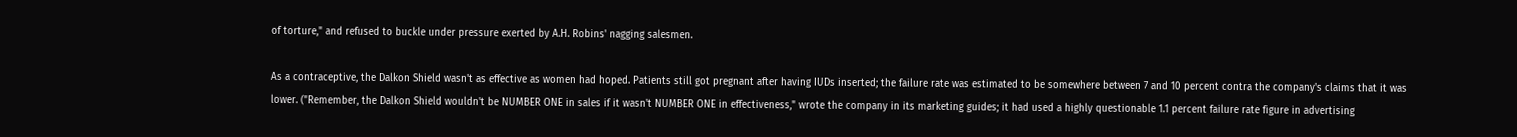of torture," and refused to buckle under pressure exerted by A.H. Robins' nagging salesmen.

As a contraceptive, the Dalkon Shield wasn't as effective as women had hoped. Patients still got pregnant after having IUDs inserted; the failure rate was estimated to be somewhere between 7 and 10 percent contra the company's claims that it was lower. ("Remember, the Dalkon Shield wouldn't be NUMBER ONE in sales if it wasn't NUMBER ONE in effectiveness," wrote the company in its marketing guides; it had used a highly questionable 1.1 percent failure rate figure in advertising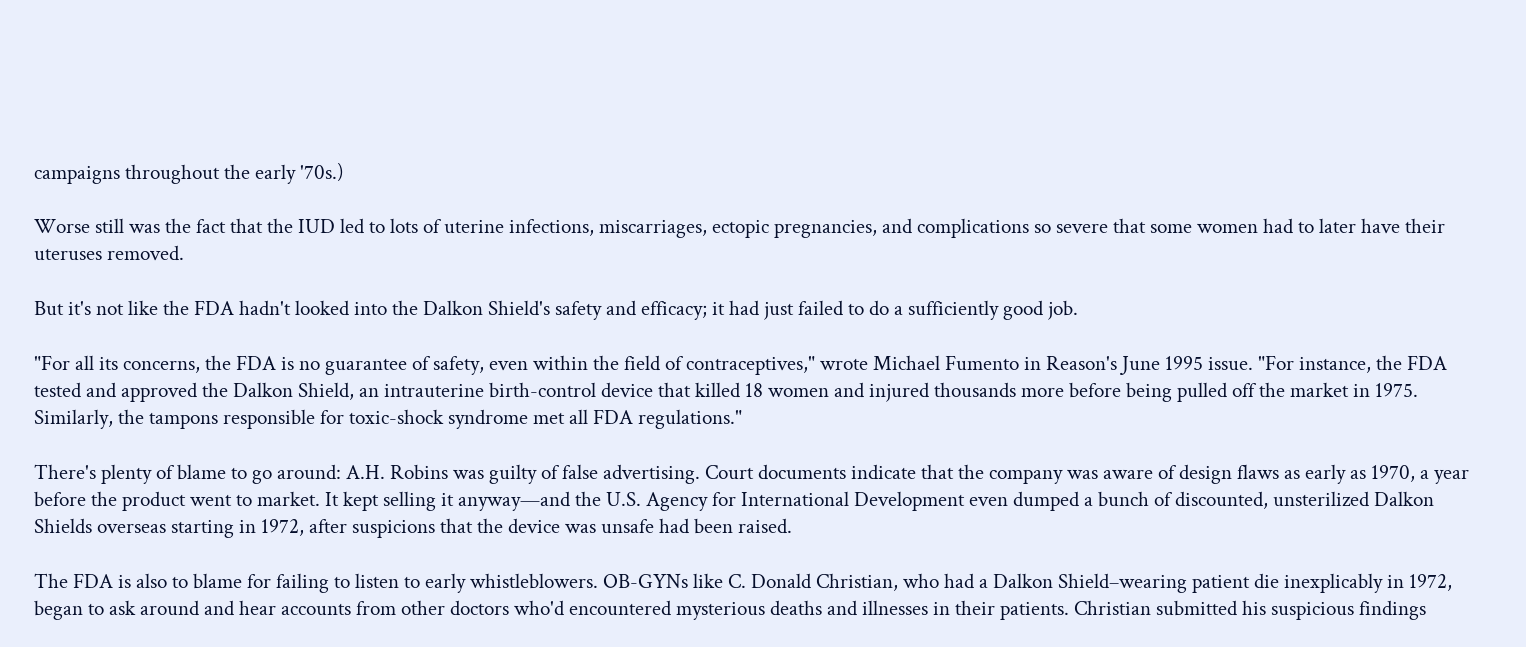campaigns throughout the early '70s.)

Worse still was the fact that the IUD led to lots of uterine infections, miscarriages, ectopic pregnancies, and complications so severe that some women had to later have their uteruses removed.

But it's not like the FDA hadn't looked into the Dalkon Shield's safety and efficacy; it had just failed to do a sufficiently good job.

"For all its concerns, the FDA is no guarantee of safety, even within the field of contraceptives," wrote Michael Fumento in Reason's June 1995 issue. "For instance, the FDA tested and approved the Dalkon Shield, an intrauterine birth-control device that killed 18 women and injured thousands more before being pulled off the market in 1975. Similarly, the tampons responsible for toxic-shock syndrome met all FDA regulations."

There's plenty of blame to go around: A.H. Robins was guilty of false advertising. Court documents indicate that the company was aware of design flaws as early as 1970, a year before the product went to market. It kept selling it anyway—and the U.S. Agency for International Development even dumped a bunch of discounted, unsterilized Dalkon Shields overseas starting in 1972, after suspicions that the device was unsafe had been raised.

The FDA is also to blame for failing to listen to early whistleblowers. OB-GYNs like C. Donald Christian, who had a Dalkon Shield–wearing patient die inexplicably in 1972, began to ask around and hear accounts from other doctors who'd encountered mysterious deaths and illnesses in their patients. Christian submitted his suspicious findings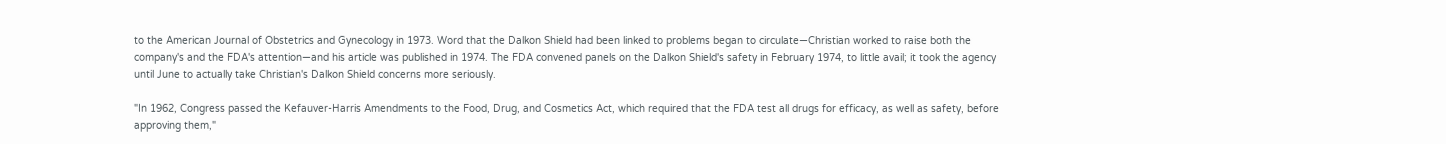to the American Journal of Obstetrics and Gynecology in 1973. Word that the Dalkon Shield had been linked to problems began to circulate—Christian worked to raise both the company's and the FDA's attention—and his article was published in 1974. The FDA convened panels on the Dalkon Shield's safety in February 1974, to little avail; it took the agency until June to actually take Christian's Dalkon Shield concerns more seriously.

"In 1962, Congress passed the Kefauver-Harris Amendments to the Food, Drug, and Cosmetics Act, which required that the FDA test all drugs for efficacy, as well as safety, before approving them,"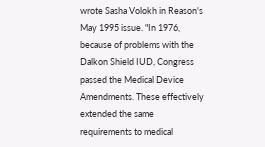wrote Sasha Volokh in Reason's May 1995 issue. "In 1976, because of problems with the Dalkon Shield IUD, Congress passed the Medical Device Amendments. These effectively extended the same requirements to medical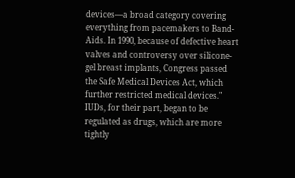devices—a broad category covering everything from pacemakers to Band-Aids. In 1990, because of defective heart valves and controversy over silicone-gel breast implants, Congress passed the Safe Medical Devices Act, which further restricted medical devices." IUDs, for their part, began to be regulated as drugs, which are more tightly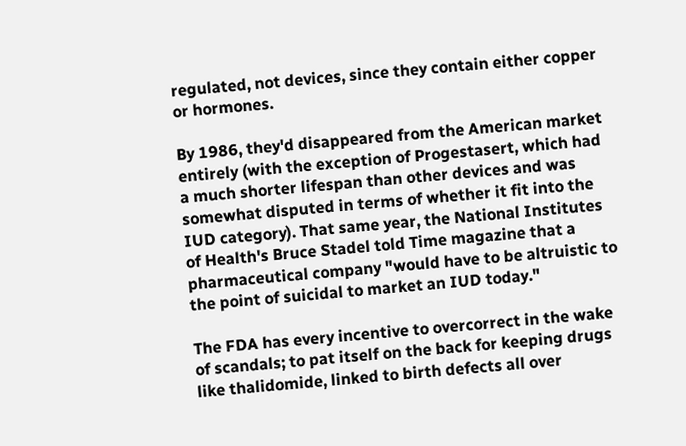regulated, not devices, since they contain either copper or hormones.

By 1986, they'd disappeared from the American market entirely (with the exception of Progestasert, which had a much shorter lifespan than other devices and was somewhat disputed in terms of whether it fit into the IUD category). That same year, the National Institutes of Health's Bruce Stadel told Time magazine that a pharmaceutical company "would have to be altruistic to the point of suicidal to market an IUD today."

The FDA has every incentive to overcorrect in the wake of scandals; to pat itself on the back for keeping drugs like thalidomide, linked to birth defects all over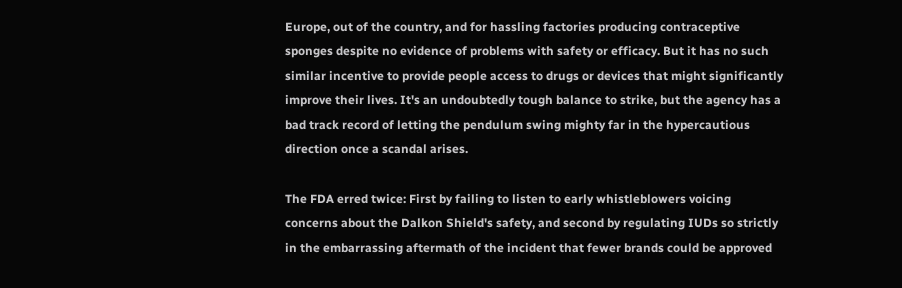Europe, out of the country, and for hassling factories producing contraceptive sponges despite no evidence of problems with safety or efficacy. But it has no such similar incentive to provide people access to drugs or devices that might significantly improve their lives. It's an undoubtedly tough balance to strike, but the agency has a bad track record of letting the pendulum swing mighty far in the hypercautious direction once a scandal arises.

The FDA erred twice: First by failing to listen to early whistleblowers voicing concerns about the Dalkon Shield's safety, and second by regulating IUDs so strictly in the embarrassing aftermath of the incident that fewer brands could be approved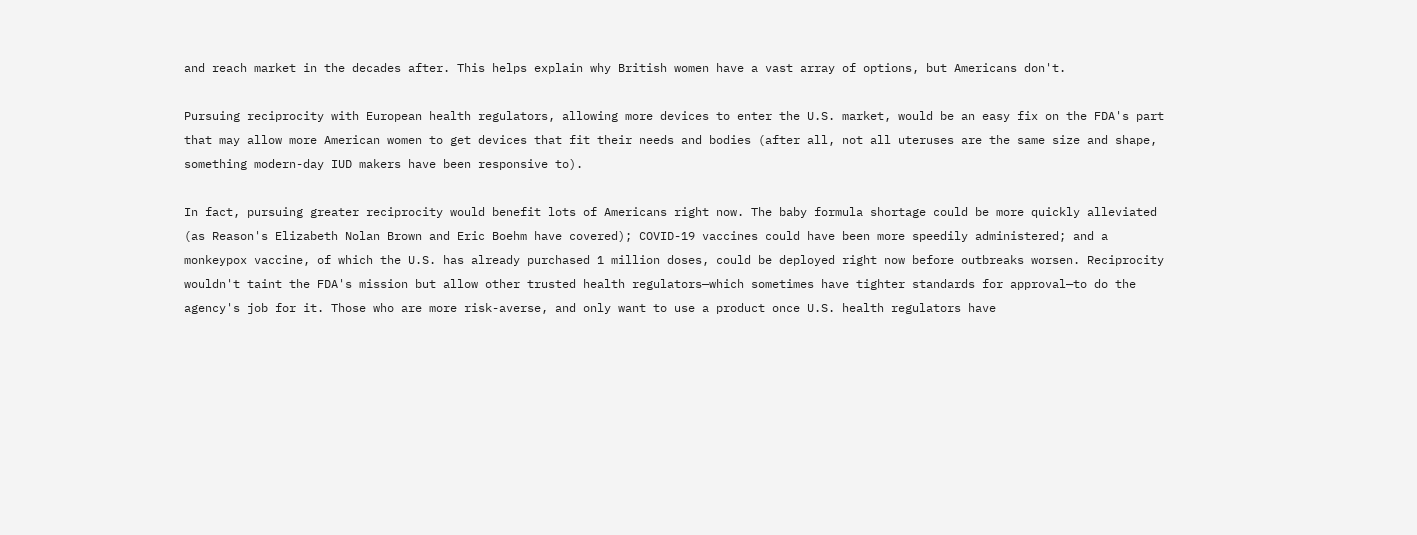and reach market in the decades after. This helps explain why British women have a vast array of options, but Americans don't.

Pursuing reciprocity with European health regulators, allowing more devices to enter the U.S. market, would be an easy fix on the FDA's part that may allow more American women to get devices that fit their needs and bodies (after all, not all uteruses are the same size and shape, something modern-day IUD makers have been responsive to).

In fact, pursuing greater reciprocity would benefit lots of Americans right now. The baby formula shortage could be more quickly alleviated (as Reason's Elizabeth Nolan Brown and Eric Boehm have covered); COVID-19 vaccines could have been more speedily administered; and a monkeypox vaccine, of which the U.S. has already purchased 1 million doses, could be deployed right now before outbreaks worsen. Reciprocity wouldn't taint the FDA's mission but allow other trusted health regulators—which sometimes have tighter standards for approval—to do the agency's job for it. Those who are more risk-averse, and only want to use a product once U.S. health regulators have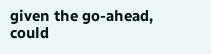given the go-ahead, could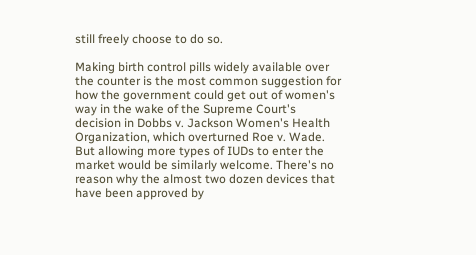still freely choose to do so.

Making birth control pills widely available over the counter is the most common suggestion for how the government could get out of women's way in the wake of the Supreme Court's decision in Dobbs v. Jackson Women's Health Organization, which overturned Roe v. Wade. But allowing more types of IUDs to enter the market would be similarly welcome. There's no reason why the almost two dozen devices that have been approved by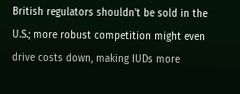British regulators shouldn't be sold in the U.S.; more robust competition might even drive costs down, making IUDs more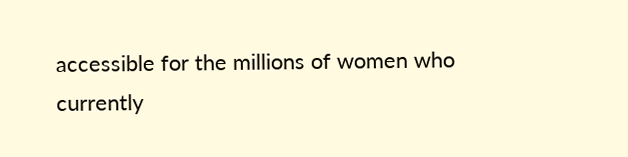accessible for the millions of women who currently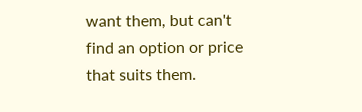want them, but can't find an option or price that suits them.